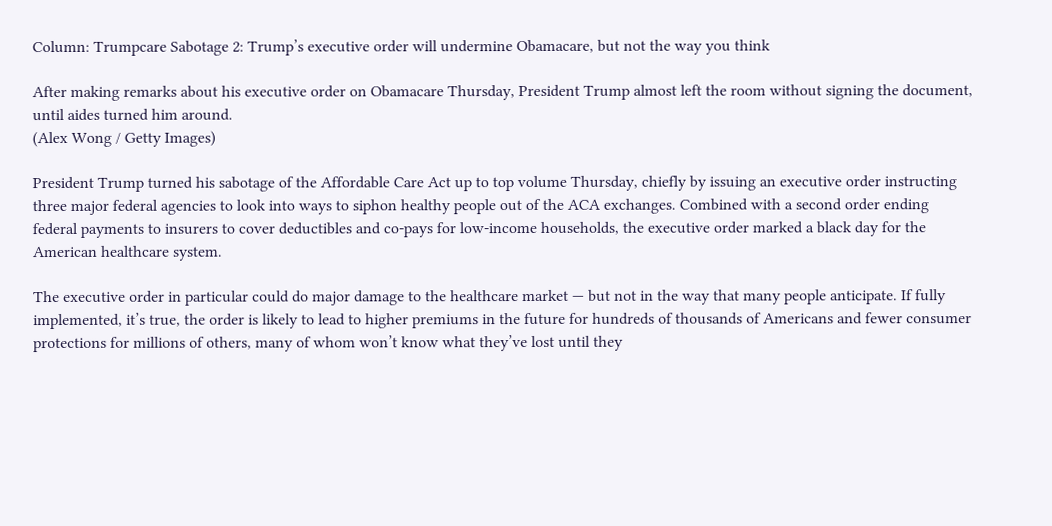Column: Trumpcare Sabotage 2: Trump’s executive order will undermine Obamacare, but not the way you think

After making remarks about his executive order on Obamacare Thursday, President Trump almost left the room without signing the document, until aides turned him around.
(Alex Wong / Getty Images)

President Trump turned his sabotage of the Affordable Care Act up to top volume Thursday, chiefly by issuing an executive order instructing three major federal agencies to look into ways to siphon healthy people out of the ACA exchanges. Combined with a second order ending federal payments to insurers to cover deductibles and co-pays for low-income households, the executive order marked a black day for the American healthcare system.

The executive order in particular could do major damage to the healthcare market — but not in the way that many people anticipate. If fully implemented, it’s true, the order is likely to lead to higher premiums in the future for hundreds of thousands of Americans and fewer consumer protections for millions of others, many of whom won’t know what they’ve lost until they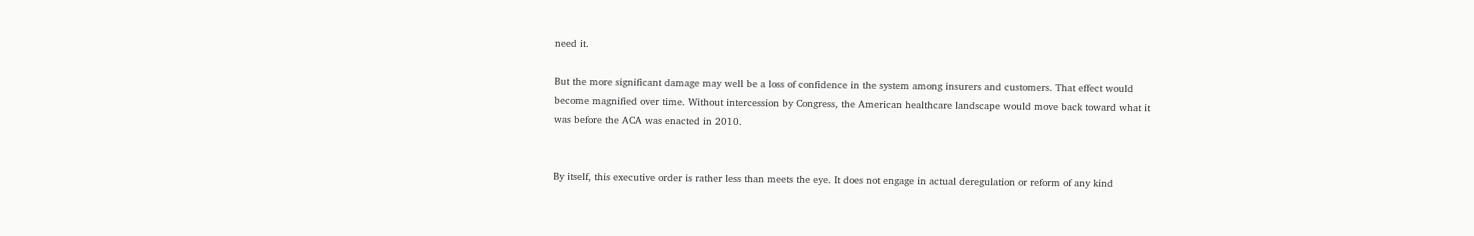need it.

But the more significant damage may well be a loss of confidence in the system among insurers and customers. That effect would become magnified over time. Without intercession by Congress, the American healthcare landscape would move back toward what it was before the ACA was enacted in 2010.


By itself, this executive order is rather less than meets the eye. It does not engage in actual deregulation or reform of any kind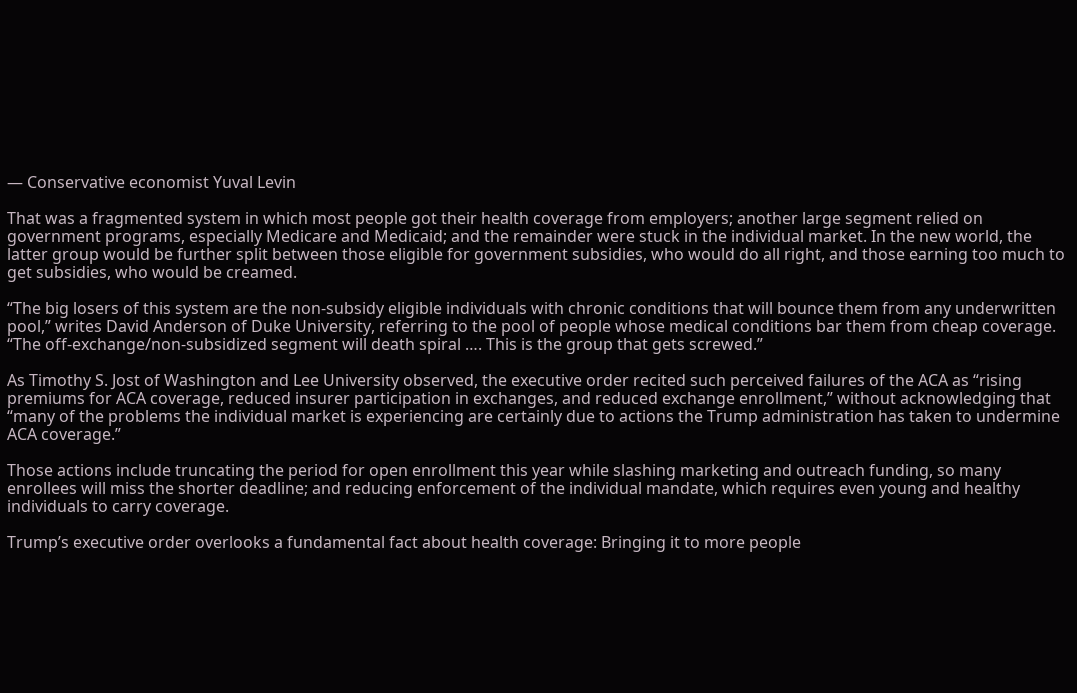— Conservative economist Yuval Levin

That was a fragmented system in which most people got their health coverage from employers; another large segment relied on government programs, especially Medicare and Medicaid; and the remainder were stuck in the individual market. In the new world, the latter group would be further split between those eligible for government subsidies, who would do all right, and those earning too much to get subsidies, who would be creamed.

“The big losers of this system are the non-subsidy eligible individuals with chronic conditions that will bounce them from any underwritten pool,” writes David Anderson of Duke University, referring to the pool of people whose medical conditions bar them from cheap coverage. “The off-exchange/non-subsidized segment will death spiral …. This is the group that gets screwed.”

As Timothy S. Jost of Washington and Lee University observed, the executive order recited such perceived failures of the ACA as “rising premiums for ACA coverage, reduced insurer participation in exchanges, and reduced exchange enrollment,” without acknowledging that “many of the problems the individual market is experiencing are certainly due to actions the Trump administration has taken to undermine ACA coverage.”

Those actions include truncating the period for open enrollment this year while slashing marketing and outreach funding, so many enrollees will miss the shorter deadline; and reducing enforcement of the individual mandate, which requires even young and healthy individuals to carry coverage.

Trump’s executive order overlooks a fundamental fact about health coverage: Bringing it to more people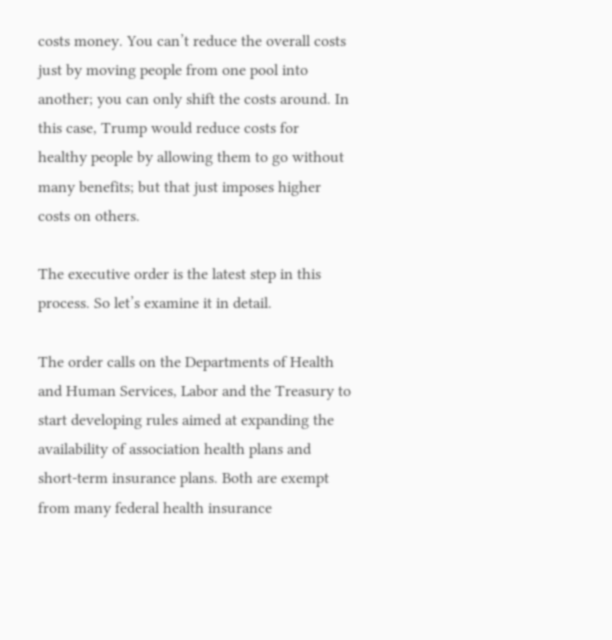costs money. You can’t reduce the overall costs just by moving people from one pool into another; you can only shift the costs around. In this case, Trump would reduce costs for healthy people by allowing them to go without many benefits; but that just imposes higher costs on others.

The executive order is the latest step in this process. So let’s examine it in detail.

The order calls on the Departments of Health and Human Services, Labor and the Treasury to start developing rules aimed at expanding the availability of association health plans and short-term insurance plans. Both are exempt from many federal health insurance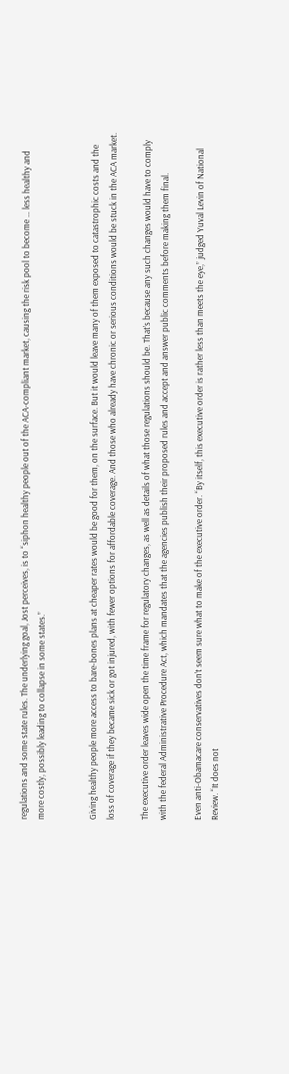regulations and some state rules. The underlying goal, Jost perceives, is to “siphon healthy people out of the ACA-compliant market, causing the risk pool to become … less healthy and more costly, possibly leading to collapse in some states.”


Giving healthy people more access to bare-bones plans at cheaper rates would be good for them, on the surface. But it would leave many of them exposed to catastrophic costs and the loss of coverage if they became sick or got injured, with fewer options for affordable coverage. And those who already have chronic or serious conditions would be stuck in the ACA market.

The executive order leaves wide open the time frame for regulatory changes, as well as details of what those regulations should be. That’s because any such changes would have to comply with the federal Administrative Procedure Act, which mandates that the agencies publish their proposed rules and accept and answer public comments before making them final.

Even anti-Obamacare conservatives don’t seem sure what to make of the executive order. “By itself, this executive order is rather less than meets the eye,” judged Yuval Levin of National Review. “It does not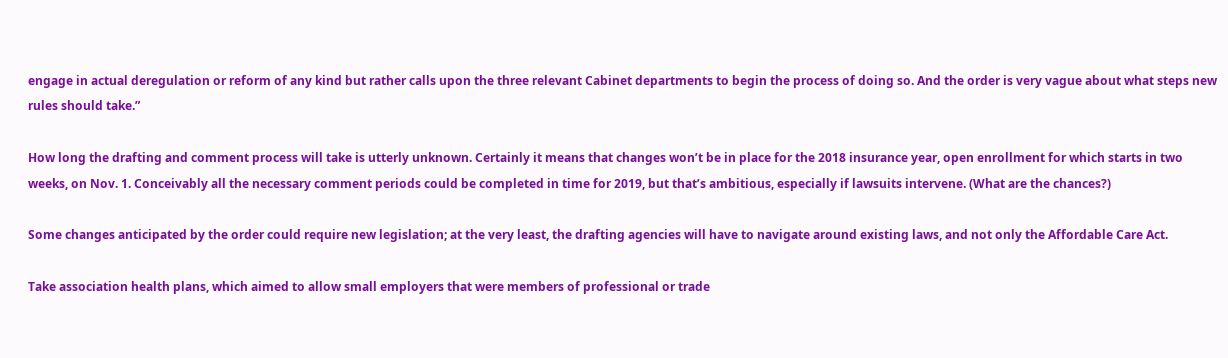engage in actual deregulation or reform of any kind but rather calls upon the three relevant Cabinet departments to begin the process of doing so. And the order is very vague about what steps new rules should take.”

How long the drafting and comment process will take is utterly unknown. Certainly it means that changes won’t be in place for the 2018 insurance year, open enrollment for which starts in two weeks, on Nov. 1. Conceivably all the necessary comment periods could be completed in time for 2019, but that’s ambitious, especially if lawsuits intervene. (What are the chances?)

Some changes anticipated by the order could require new legislation; at the very least, the drafting agencies will have to navigate around existing laws, and not only the Affordable Care Act.

Take association health plans, which aimed to allow small employers that were members of professional or trade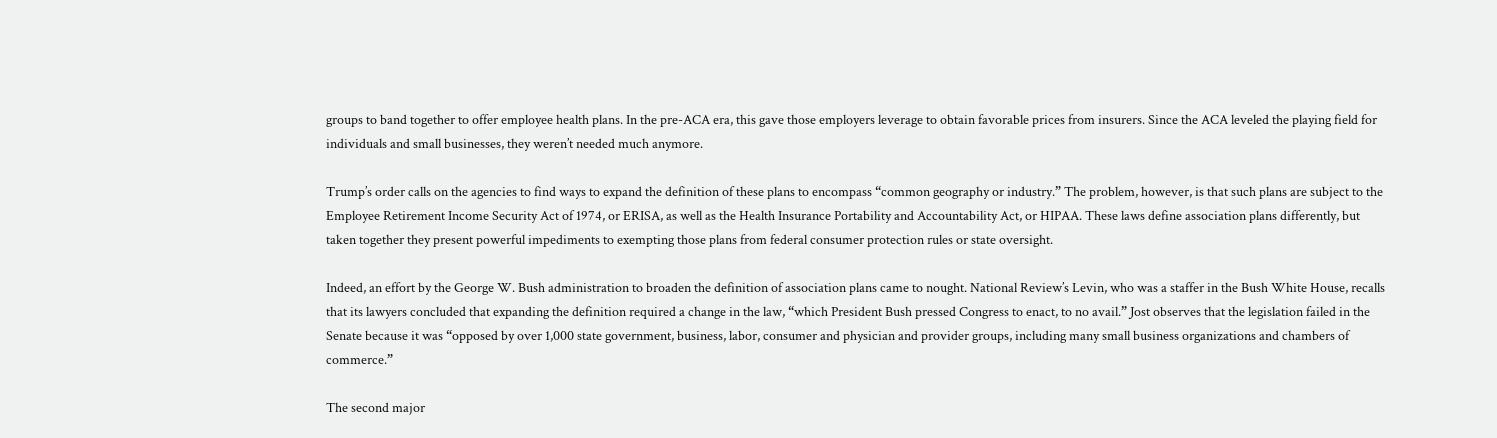groups to band together to offer employee health plans. In the pre-ACA era, this gave those employers leverage to obtain favorable prices from insurers. Since the ACA leveled the playing field for individuals and small businesses, they weren’t needed much anymore.

Trump’s order calls on the agencies to find ways to expand the definition of these plans to encompass “common geography or industry.” The problem, however, is that such plans are subject to the Employee Retirement Income Security Act of 1974, or ERISA, as well as the Health Insurance Portability and Accountability Act, or HIPAA. These laws define association plans differently, but taken together they present powerful impediments to exempting those plans from federal consumer protection rules or state oversight.

Indeed, an effort by the George W. Bush administration to broaden the definition of association plans came to nought. National Review’s Levin, who was a staffer in the Bush White House, recalls that its lawyers concluded that expanding the definition required a change in the law, “which President Bush pressed Congress to enact, to no avail.” Jost observes that the legislation failed in the Senate because it was “opposed by over 1,000 state government, business, labor, consumer and physician and provider groups, including many small business organizations and chambers of commerce.”

The second major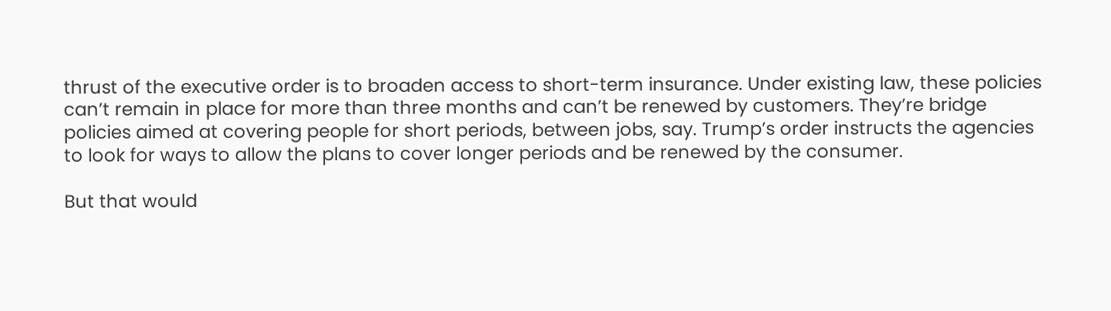thrust of the executive order is to broaden access to short-term insurance. Under existing law, these policies can’t remain in place for more than three months and can’t be renewed by customers. They’re bridge policies aimed at covering people for short periods, between jobs, say. Trump’s order instructs the agencies to look for ways to allow the plans to cover longer periods and be renewed by the consumer.

But that would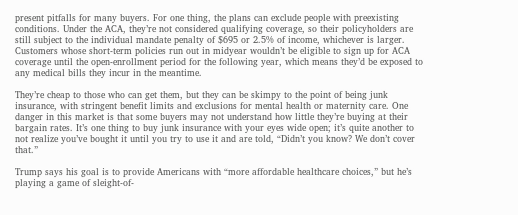present pitfalls for many buyers. For one thing, the plans can exclude people with preexisting conditions. Under the ACA, they’re not considered qualifying coverage, so their policyholders are still subject to the individual mandate penalty of $695 or 2.5% of income, whichever is larger. Customers whose short-term policies run out in midyear wouldn’t be eligible to sign up for ACA coverage until the open-enrollment period for the following year, which means they’d be exposed to any medical bills they incur in the meantime.

They’re cheap to those who can get them, but they can be skimpy to the point of being junk insurance, with stringent benefit limits and exclusions for mental health or maternity care. One danger in this market is that some buyers may not understand how little they’re buying at their bargain rates. It’s one thing to buy junk insurance with your eyes wide open; it’s quite another to not realize you’ve bought it until you try to use it and are told, “Didn’t you know? We don’t cover that.”

Trump says his goal is to provide Americans with “more affordable healthcare choices,” but he’s playing a game of sleight-of-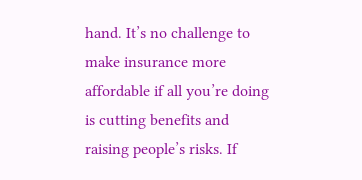hand. It’s no challenge to make insurance more affordable if all you’re doing is cutting benefits and raising people’s risks. If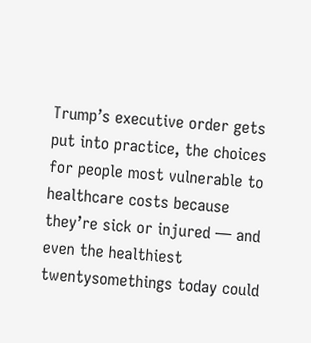Trump’s executive order gets put into practice, the choices for people most vulnerable to healthcare costs because they’re sick or injured — and even the healthiest twentysomethings today could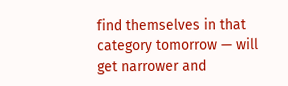find themselves in that category tomorrow — will get narrower and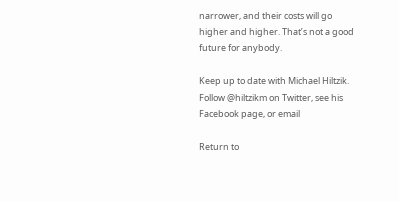narrower, and their costs will go higher and higher. That’s not a good future for anybody.

Keep up to date with Michael Hiltzik. Follow @hiltzikm on Twitter, see his Facebook page, or email

Return to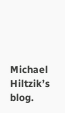Michael Hiltzik’s blog.